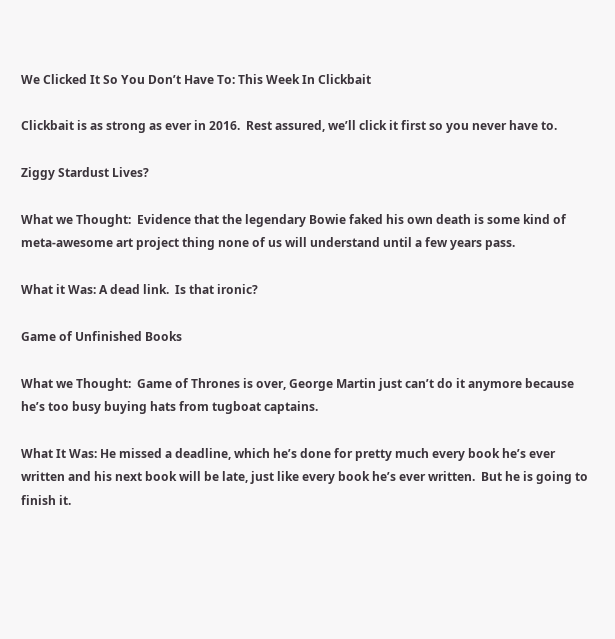We Clicked It So You Don’t Have To: This Week In Clickbait

Clickbait is as strong as ever in 2016.  Rest assured, we’ll click it first so you never have to.

Ziggy Stardust Lives?

What we Thought:  Evidence that the legendary Bowie faked his own death is some kind of meta-awesome art project thing none of us will understand until a few years pass.

What it Was: A dead link.  Is that ironic?

Game of Unfinished Books

What we Thought:  Game of Thrones is over, George Martin just can’t do it anymore because he’s too busy buying hats from tugboat captains.

What It Was: He missed a deadline, which he’s done for pretty much every book he’s ever written and his next book will be late, just like every book he’s ever written.  But he is going to finish it.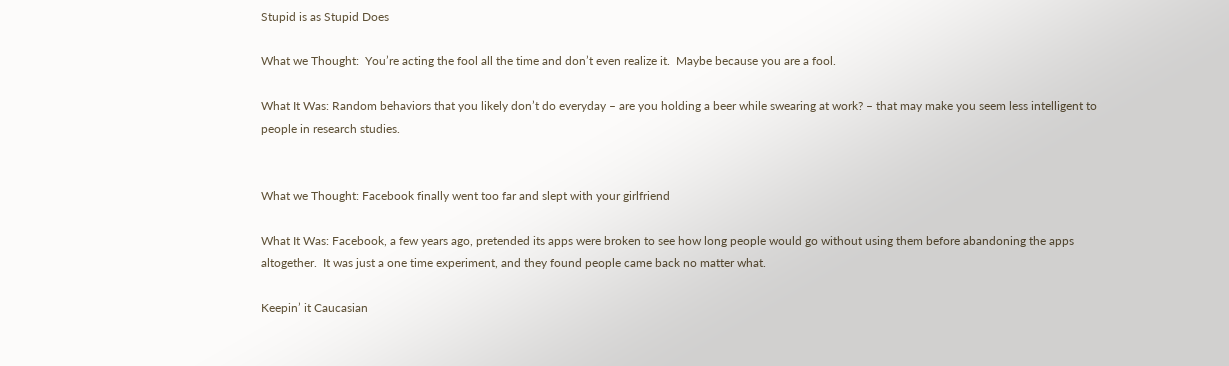Stupid is as Stupid Does

What we Thought:  You’re acting the fool all the time and don’t even realize it.  Maybe because you are a fool.

What It Was: Random behaviors that you likely don’t do everyday – are you holding a beer while swearing at work? – that may make you seem less intelligent to people in research studies.


What we Thought: Facebook finally went too far and slept with your girlfriend

What It Was: Facebook, a few years ago, pretended its apps were broken to see how long people would go without using them before abandoning the apps altogether.  It was just a one time experiment, and they found people came back no matter what.

Keepin’ it Caucasian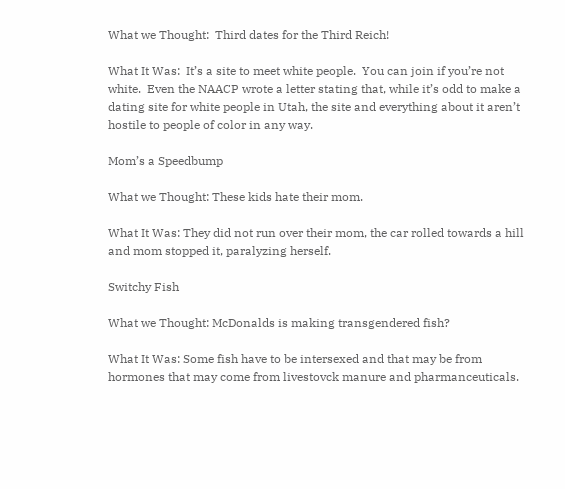What we Thought:  Third dates for the Third Reich!

What It Was:  It’s a site to meet white people.  You can join if you’re not white.  Even the NAACP wrote a letter stating that, while it’s odd to make a dating site for white people in Utah, the site and everything about it aren’t hostile to people of color in any way.

Mom’s a Speedbump

What we Thought: These kids hate their mom.

What It Was: They did not run over their mom, the car rolled towards a hill and mom stopped it, paralyzing herself.

Switchy Fish

What we Thought: McDonalds is making transgendered fish?

What It Was: Some fish have to be intersexed and that may be from hormones that may come from livestovck manure and pharmanceuticals.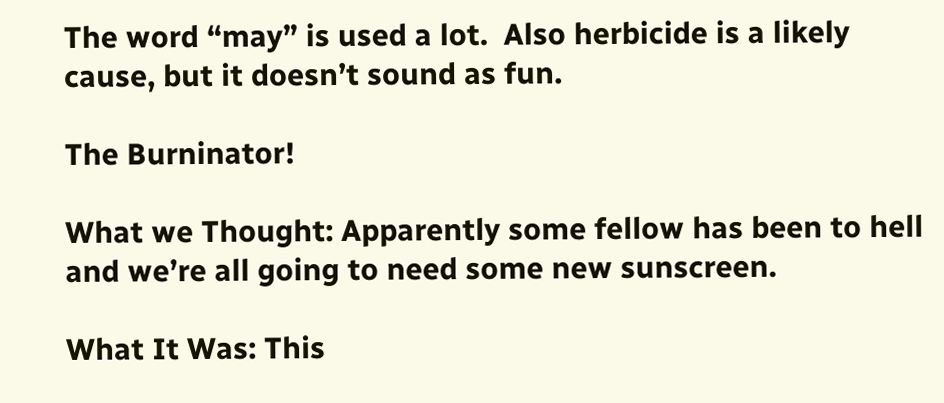The word “may” is used a lot.  Also herbicide is a likely cause, but it doesn’t sound as fun.

The Burninator!

What we Thought: Apparently some fellow has been to hell and we’re all going to need some new sunscreen.

What It Was: This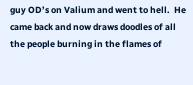guy OD’s on Valium and went to hell.  He came back and now draws doodles of all the people burning in the flames of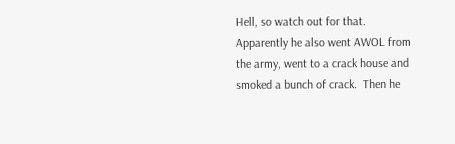Hell, so watch out for that.  Apparently he also went AWOL from the army, went to a crack house and smoked a bunch of crack.  Then he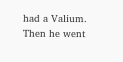had a Valium.  Then he went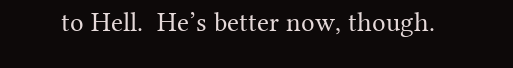to Hell.  He’s better now, though.